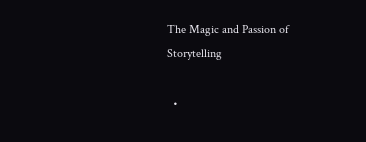The Magic and Passion of Storytelling

  •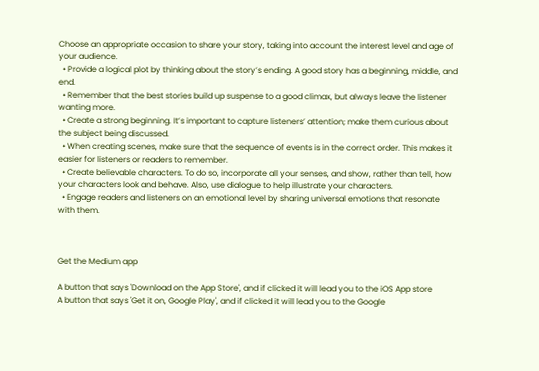Choose an appropriate occasion to share your story, taking into account the interest level and age of your audience.
  • Provide a logical plot by thinking about the story’s ending. A good story has a beginning, middle, and end.
  • Remember that the best stories build up suspense to a good climax, but always leave the listener wanting more.
  • Create a strong beginning. It’s important to capture listeners’ attention; make them curious about the subject being discussed.
  • When creating scenes, make sure that the sequence of events is in the correct order. This makes it easier for listeners or readers to remember.
  • Create believable characters. To do so, incorporate all your senses, and show, rather than tell, how your characters look and behave. Also, use dialogue to help illustrate your characters.
  • Engage readers and listeners on an emotional level by sharing universal emotions that resonate with them.



Get the Medium app

A button that says 'Download on the App Store', and if clicked it will lead you to the iOS App store
A button that says 'Get it on, Google Play', and if clicked it will lead you to the Google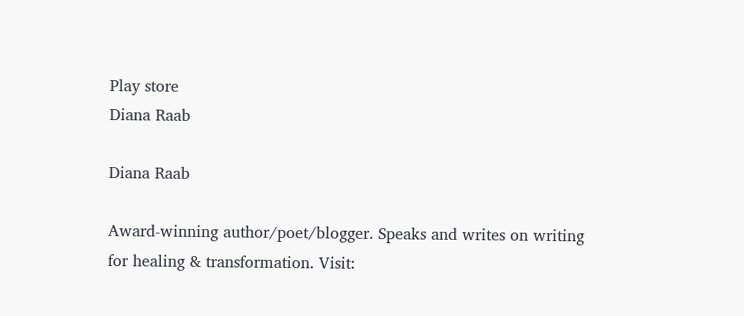Play store
Diana Raab

Diana Raab

Award-winning author/poet/blogger. Speaks and writes on writing for healing & transformation. Visit: